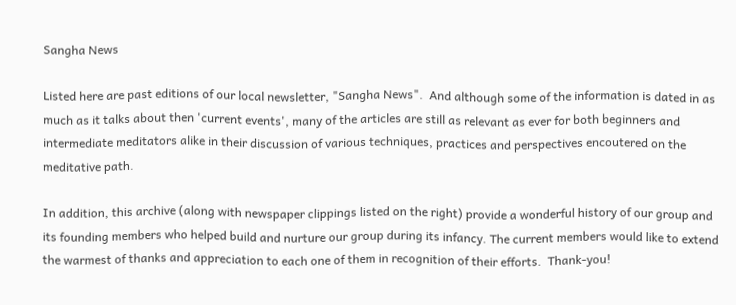Sangha News

Listed here are past editions of our local newsletter, "Sangha News".  And although some of the information is dated in as much as it talks about then 'current events', many of the articles are still as relevant as ever for both beginners and intermediate meditators alike in their discussion of various techniques, practices and perspectives encoutered on the meditative path.

In addition, this archive (along with newspaper clippings listed on the right) provide a wonderful history of our group and its founding members who helped build and nurture our group during its infancy. The current members would like to extend the warmest of thanks and appreciation to each one of them in recognition of their efforts.  Thank-you!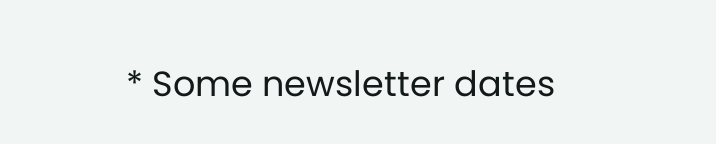* Some newsletter dates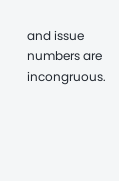and issue numbers are incongruous.